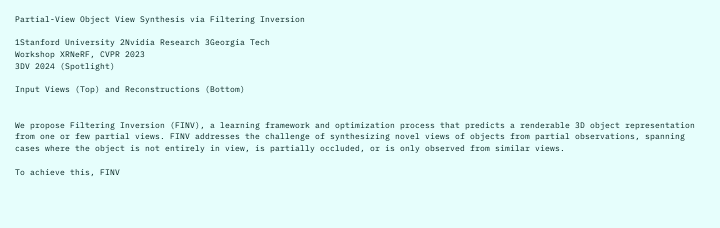Partial-View Object View Synthesis via Filtering Inversion

1Stanford University 2Nvidia Research 3Georgia Tech
Workshop XRNeRF, CVPR 2023
3DV 2024 (Spotlight)

Input Views (Top) and Reconstructions (Bottom)


We propose Filtering Inversion (FINV), a learning framework and optimization process that predicts a renderable 3D object representation from one or few partial views. FINV addresses the challenge of synthesizing novel views of objects from partial observations, spanning cases where the object is not entirely in view, is partially occluded, or is only observed from similar views.

To achieve this, FINV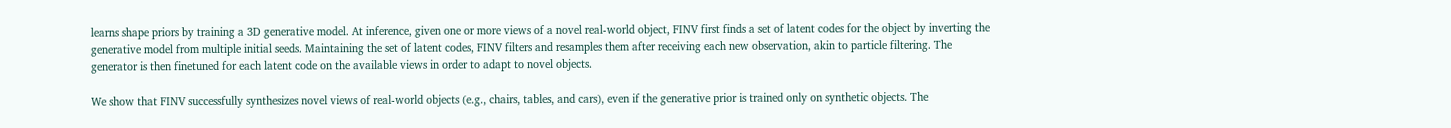learns shape priors by training a 3D generative model. At inference, given one or more views of a novel real-world object, FINV first finds a set of latent codes for the object by inverting the generative model from multiple initial seeds. Maintaining the set of latent codes, FINV filters and resamples them after receiving each new observation, akin to particle filtering. The generator is then finetuned for each latent code on the available views in order to adapt to novel objects.

We show that FINV successfully synthesizes novel views of real-world objects (e.g., chairs, tables, and cars), even if the generative prior is trained only on synthetic objects. The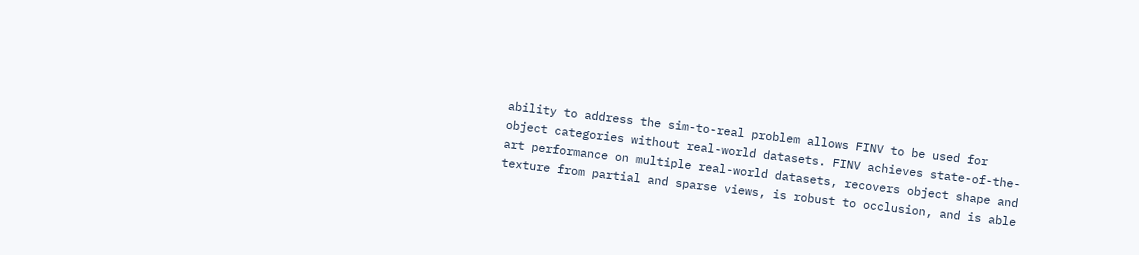ability to address the sim-to-real problem allows FINV to be used for object categories without real-world datasets. FINV achieves state-of-the-art performance on multiple real-world datasets, recovers object shape and texture from partial and sparse views, is robust to occlusion, and is able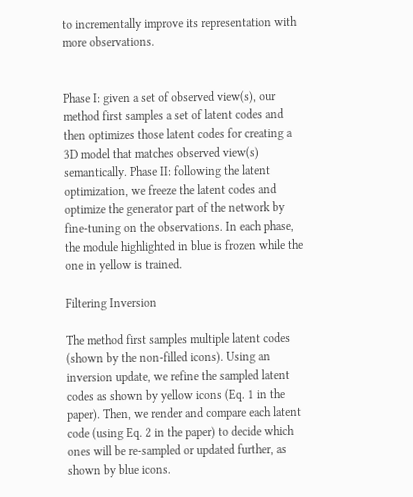to incrementally improve its representation with more observations.


Phase I: given a set of observed view(s), our method first samples a set of latent codes and then optimizes those latent codes for creating a 3D model that matches observed view(s) semantically. Phase II: following the latent optimization, we freeze the latent codes and optimize the generator part of the network by fine-tuning on the observations. In each phase, the module highlighted in blue is frozen while the one in yellow is trained.

Filtering Inversion

The method first samples multiple latent codes (shown by the non-filled icons). Using an inversion update, we refine the sampled latent codes as shown by yellow icons (Eq. 1 in the paper). Then, we render and compare each latent code (using Eq. 2 in the paper) to decide which ones will be re-sampled or updated further, as shown by blue icons.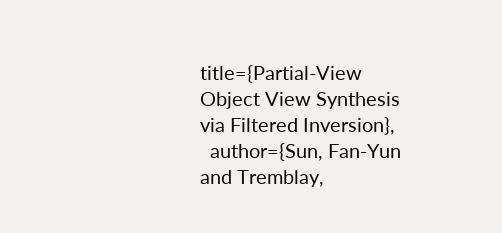title={Partial-View Object View Synthesis via Filtered Inversion},
  author={Sun, Fan-Yun and Tremblay,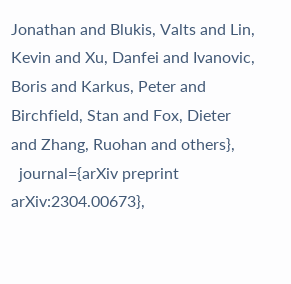Jonathan and Blukis, Valts and Lin, Kevin and Xu, Danfei and Ivanovic, Boris and Karkus, Peter and Birchfield, Stan and Fox, Dieter and Zhang, Ruohan and others},
  journal={arXiv preprint arXiv:2304.00673},